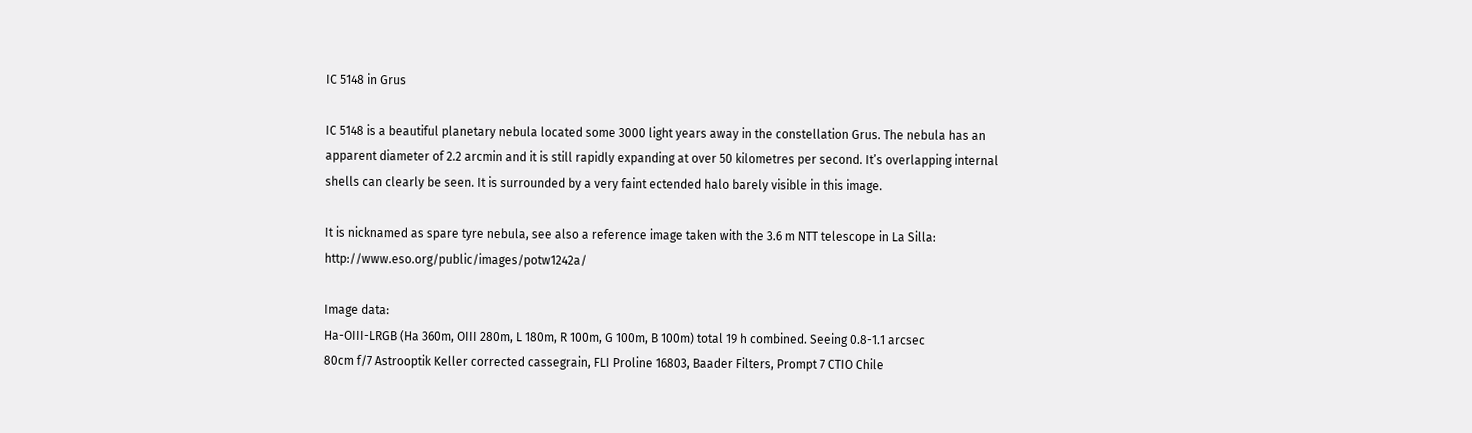IC 5148 in Grus

IC 5148 is a beautiful planetary nebula located some 3000 light years away in the constellation Grus. The nebula has an apparent diameter of 2.2 arcmin and it is still rapidly expanding at over 50 kilometres per second. It’s overlapping internal shells can clearly be seen. It is surrounded by a very faint ectended halo barely visible in this image.

It is nicknamed as spare tyre nebula, see also a reference image taken with the 3.6 m NTT telescope in La Silla: http://www.eso.org/public/images/potw1242a/

Image data:
Ha-OIII-LRGB (Ha 360m, OIII 280m, L 180m, R 100m, G 100m, B 100m) total 19 h combined. Seeing 0.8-1.1 arcsec
80cm f/7 Astrooptik Keller corrected cassegrain, FLI Proline 16803, Baader Filters, Prompt 7 CTIO Chile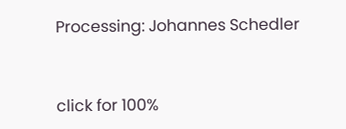Processing: Johannes Schedler


click for 100%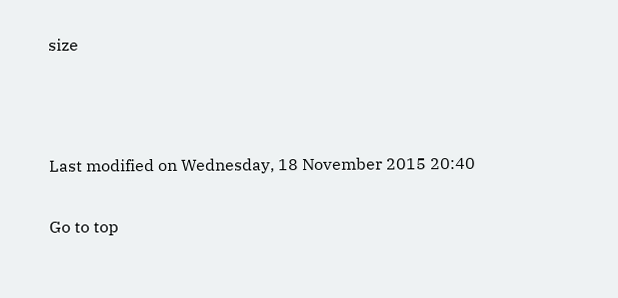size



Last modified on Wednesday, 18 November 2015 20:40

Go to top